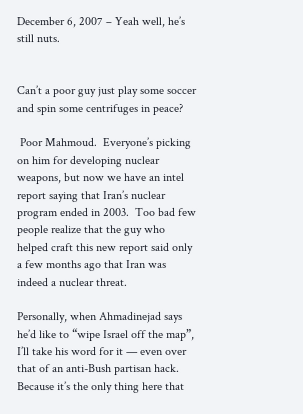December 6, 2007 – Yeah well, he’s still nuts.


Can’t a poor guy just play some soccer and spin some centrifuges in peace?

 Poor Mahmoud.  Everyone’s picking on him for developing nuclear weapons, but now we have an intel report saying that Iran’s nuclear program ended in 2003.  Too bad few people realize that the guy who helped craft this new report said only a few months ago that Iran was indeed a nuclear threat.

Personally, when Ahmadinejad says he’d like to “wipe Israel off the map”, I’ll take his word for it — even over that of an anti-Bush partisan hack.  Because it’s the only thing here that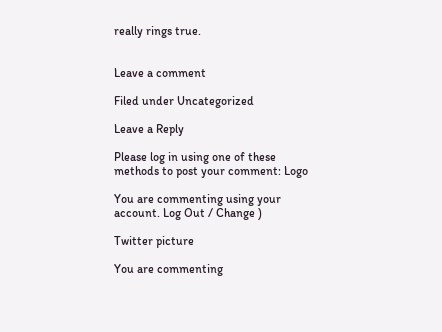really rings true.


Leave a comment

Filed under Uncategorized

Leave a Reply

Please log in using one of these methods to post your comment: Logo

You are commenting using your account. Log Out / Change )

Twitter picture

You are commenting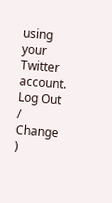using your Twitter account. Log Out / Change )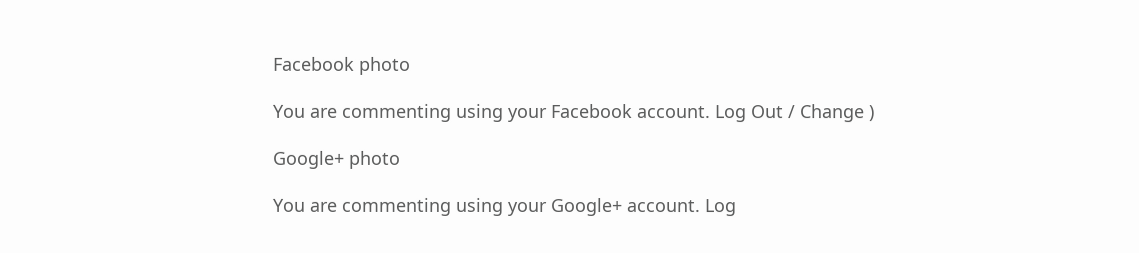Facebook photo

You are commenting using your Facebook account. Log Out / Change )

Google+ photo

You are commenting using your Google+ account. Log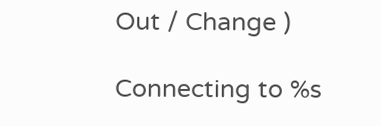Out / Change )

Connecting to %s